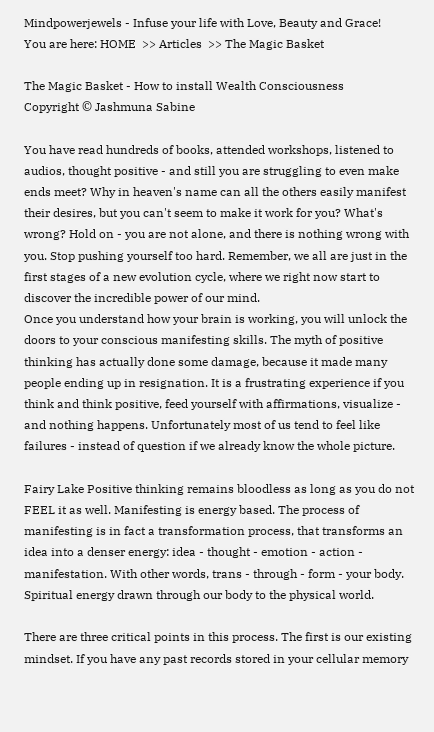Mindpowerjewels - Infuse your life with Love, Beauty and Grace!
You are here: HOME  >> Articles  >> The Magic Basket

The Magic Basket - How to install Wealth Consciousness
Copyright © Jashmuna Sabine

You have read hundreds of books, attended workshops, listened to audios, thought positive - and still you are struggling to even make ends meet? Why in heaven's name can all the others easily manifest their desires, but you can't seem to make it work for you? What's wrong? Hold on - you are not alone, and there is nothing wrong with you. Stop pushing yourself too hard. Remember, we all are just in the first stages of a new evolution cycle, where we right now start to discover the incredible power of our mind.
Once you understand how your brain is working, you will unlock the doors to your conscious manifesting skills. The myth of positive thinking has actually done some damage, because it made many people ending up in resignation. It is a frustrating experience if you think and think positive, feed yourself with affirmations, visualize - and nothing happens. Unfortunately most of us tend to feel like failures - instead of question if we already know the whole picture.

Fairy Lake Positive thinking remains bloodless as long as you do not FEEL it as well. Manifesting is energy based. The process of manifesting is in fact a transformation process, that transforms an idea into a denser energy: idea - thought - emotion - action - manifestation. With other words, trans - through - form - your body. Spiritual energy drawn through our body to the physical world.

There are three critical points in this process. The first is our existing mindset. If you have any past records stored in your cellular memory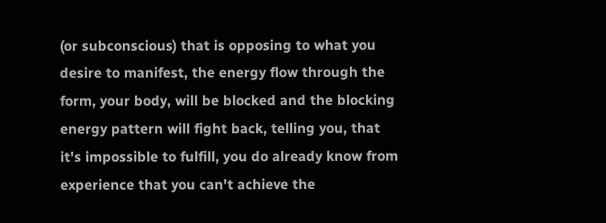(or subconscious) that is opposing to what you desire to manifest, the energy flow through the form, your body, will be blocked and the blocking energy pattern will fight back, telling you, that it's impossible to fulfill, you do already know from experience that you can't achieve the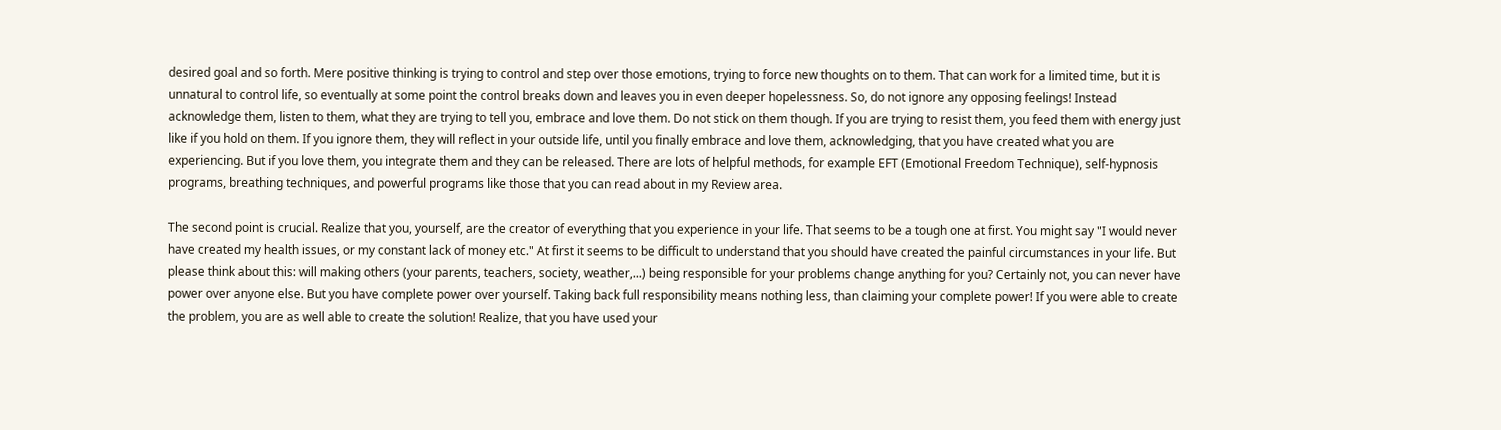desired goal and so forth. Mere positive thinking is trying to control and step over those emotions, trying to force new thoughts on to them. That can work for a limited time, but it is unnatural to control life, so eventually at some point the control breaks down and leaves you in even deeper hopelessness. So, do not ignore any opposing feelings! Instead acknowledge them, listen to them, what they are trying to tell you, embrace and love them. Do not stick on them though. If you are trying to resist them, you feed them with energy just like if you hold on them. If you ignore them, they will reflect in your outside life, until you finally embrace and love them, acknowledging, that you have created what you are experiencing. But if you love them, you integrate them and they can be released. There are lots of helpful methods, for example EFT (Emotional Freedom Technique), self-hypnosis programs, breathing techniques, and powerful programs like those that you can read about in my Review area.

The second point is crucial. Realize that you, yourself, are the creator of everything that you experience in your life. That seems to be a tough one at first. You might say "I would never have created my health issues, or my constant lack of money etc." At first it seems to be difficult to understand that you should have created the painful circumstances in your life. But please think about this: will making others (your parents, teachers, society, weather,...) being responsible for your problems change anything for you? Certainly not, you can never have power over anyone else. But you have complete power over yourself. Taking back full responsibility means nothing less, than claiming your complete power! If you were able to create the problem, you are as well able to create the solution! Realize, that you have used your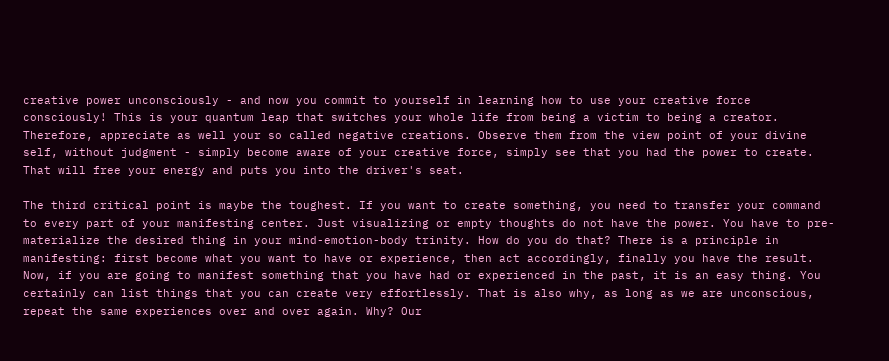creative power unconsciously - and now you commit to yourself in learning how to use your creative force consciously! This is your quantum leap that switches your whole life from being a victim to being a creator. Therefore, appreciate as well your so called negative creations. Observe them from the view point of your divine self, without judgment - simply become aware of your creative force, simply see that you had the power to create. That will free your energy and puts you into the driver's seat.

The third critical point is maybe the toughest. If you want to create something, you need to transfer your command to every part of your manifesting center. Just visualizing or empty thoughts do not have the power. You have to pre-materialize the desired thing in your mind-emotion-body trinity. How do you do that? There is a principle in manifesting: first become what you want to have or experience, then act accordingly, finally you have the result. Now, if you are going to manifest something that you have had or experienced in the past, it is an easy thing. You certainly can list things that you can create very effortlessly. That is also why, as long as we are unconscious, repeat the same experiences over and over again. Why? Our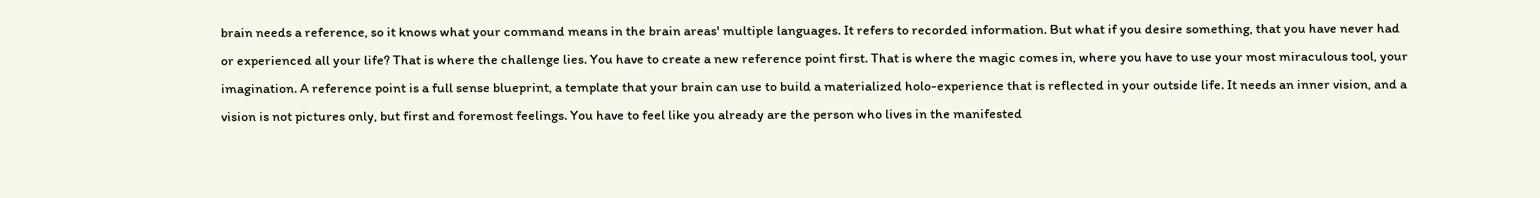brain needs a reference, so it knows what your command means in the brain areas' multiple languages. It refers to recorded information. But what if you desire something, that you have never had or experienced all your life? That is where the challenge lies. You have to create a new reference point first. That is where the magic comes in, where you have to use your most miraculous tool, your imagination. A reference point is a full sense blueprint, a template that your brain can use to build a materialized holo-experience that is reflected in your outside life. It needs an inner vision, and a vision is not pictures only, but first and foremost feelings. You have to feel like you already are the person who lives in the manifested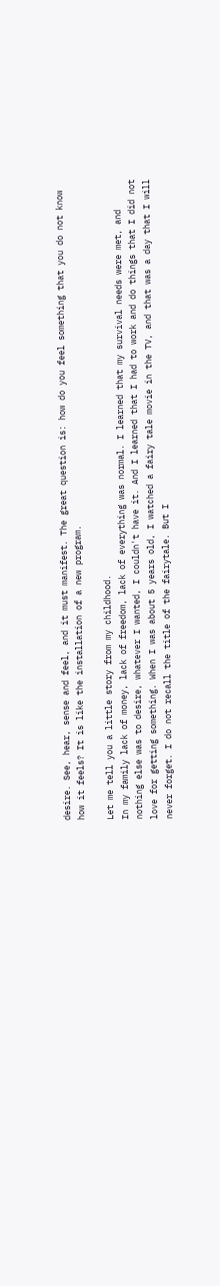desire. See, hear, sense and feel, and it must manifest. The great question is: how do you feel something that you do not know how it feels? It is like the installation of a new program.

Let me tell you a little story from my childhood.
In my family lack of money, lack of freedom, lack of everything was normal. I learned that my survival needs were met, and nothing else was to desire, whatever I wanted, I couldn't have it. And I learned that I had to work and do things that I did not love for getting something. When I was about 5 years old, I watched a fairy tale movie in the TV, and that was a day that I will never forget. I do not recall the title of the fairytale. But I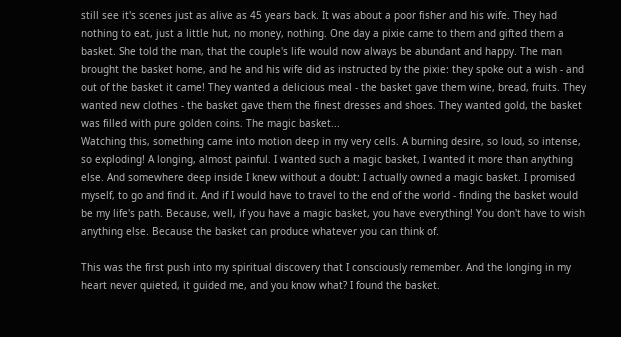still see it's scenes just as alive as 45 years back. It was about a poor fisher and his wife. They had nothing to eat, just a little hut, no money, nothing. One day a pixie came to them and gifted them a basket. She told the man, that the couple's life would now always be abundant and happy. The man brought the basket home, and he and his wife did as instructed by the pixie: they spoke out a wish - and out of the basket it came! They wanted a delicious meal - the basket gave them wine, bread, fruits. They wanted new clothes - the basket gave them the finest dresses and shoes. They wanted gold, the basket was filled with pure golden coins. The magic basket...
Watching this, something came into motion deep in my very cells. A burning desire, so loud, so intense, so exploding! A longing, almost painful. I wanted such a magic basket, I wanted it more than anything else. And somewhere deep inside I knew without a doubt: I actually owned a magic basket. I promised myself, to go and find it. And if I would have to travel to the end of the world - finding the basket would be my life's path. Because, well, if you have a magic basket, you have everything! You don't have to wish anything else. Because the basket can produce whatever you can think of.

This was the first push into my spiritual discovery that I consciously remember. And the longing in my heart never quieted, it guided me, and you know what? I found the basket.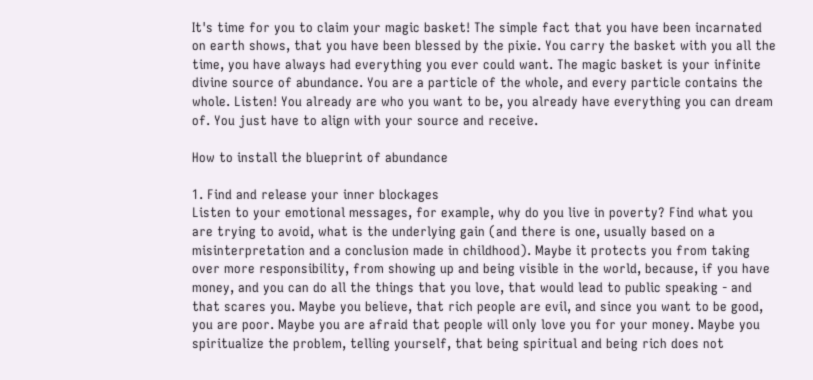It's time for you to claim your magic basket! The simple fact that you have been incarnated on earth shows, that you have been blessed by the pixie. You carry the basket with you all the time, you have always had everything you ever could want. The magic basket is your infinite divine source of abundance. You are a particle of the whole, and every particle contains the whole. Listen! You already are who you want to be, you already have everything you can dream of. You just have to align with your source and receive.

How to install the blueprint of abundance

1. Find and release your inner blockages
Listen to your emotional messages, for example, why do you live in poverty? Find what you are trying to avoid, what is the underlying gain (and there is one, usually based on a misinterpretation and a conclusion made in childhood). Maybe it protects you from taking over more responsibility, from showing up and being visible in the world, because, if you have money, and you can do all the things that you love, that would lead to public speaking - and that scares you. Maybe you believe, that rich people are evil, and since you want to be good, you are poor. Maybe you are afraid that people will only love you for your money. Maybe you spiritualize the problem, telling yourself, that being spiritual and being rich does not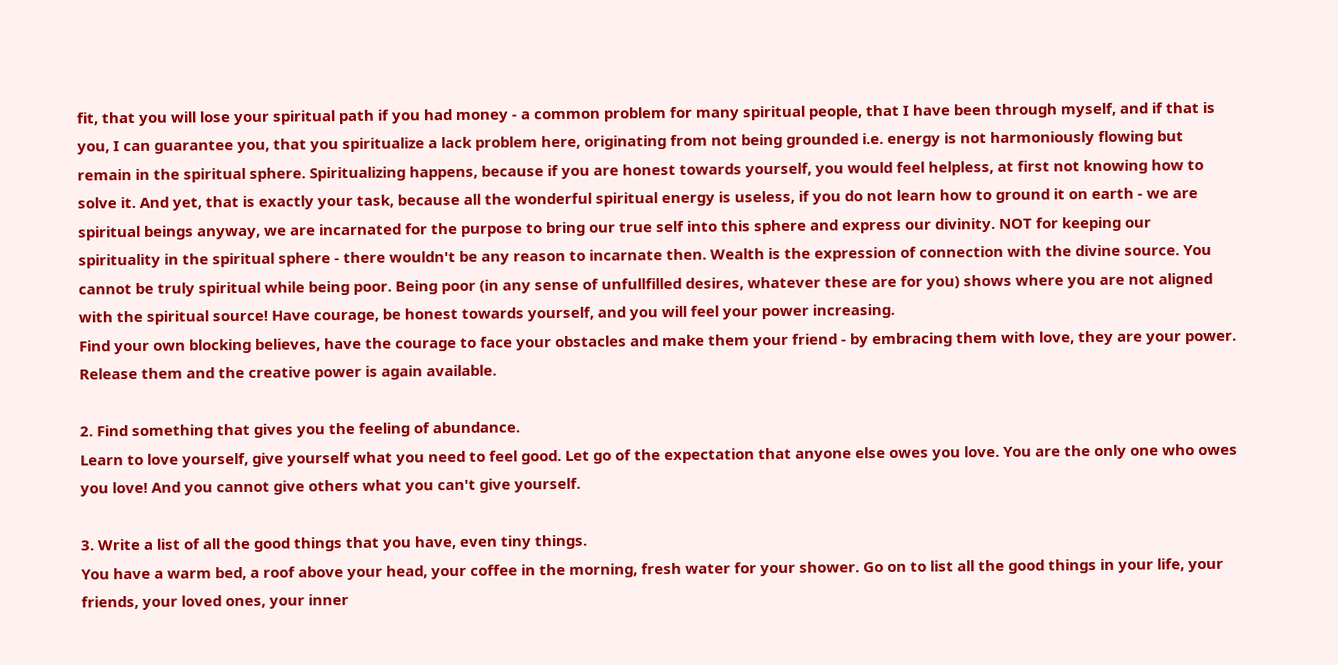fit, that you will lose your spiritual path if you had money - a common problem for many spiritual people, that I have been through myself, and if that is you, I can guarantee you, that you spiritualize a lack problem here, originating from not being grounded i.e. energy is not harmoniously flowing but remain in the spiritual sphere. Spiritualizing happens, because if you are honest towards yourself, you would feel helpless, at first not knowing how to solve it. And yet, that is exactly your task, because all the wonderful spiritual energy is useless, if you do not learn how to ground it on earth - we are spiritual beings anyway, we are incarnated for the purpose to bring our true self into this sphere and express our divinity. NOT for keeping our spirituality in the spiritual sphere - there wouldn't be any reason to incarnate then. Wealth is the expression of connection with the divine source. You cannot be truly spiritual while being poor. Being poor (in any sense of unfullfilled desires, whatever these are for you) shows where you are not aligned with the spiritual source! Have courage, be honest towards yourself, and you will feel your power increasing.
Find your own blocking believes, have the courage to face your obstacles and make them your friend - by embracing them with love, they are your power. Release them and the creative power is again available.

2. Find something that gives you the feeling of abundance.
Learn to love yourself, give yourself what you need to feel good. Let go of the expectation that anyone else owes you love. You are the only one who owes you love! And you cannot give others what you can't give yourself.

3. Write a list of all the good things that you have, even tiny things.
You have a warm bed, a roof above your head, your coffee in the morning, fresh water for your shower. Go on to list all the good things in your life, your friends, your loved ones, your inner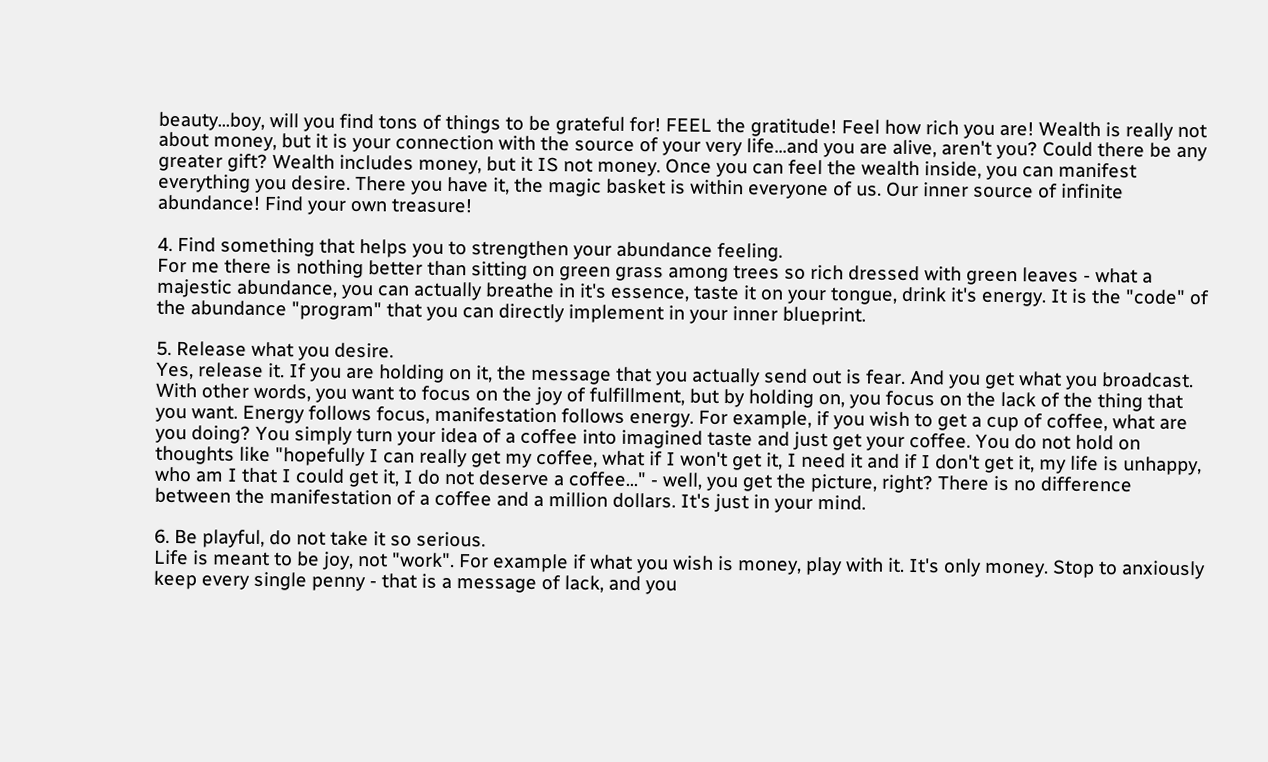beauty...boy, will you find tons of things to be grateful for! FEEL the gratitude! Feel how rich you are! Wealth is really not about money, but it is your connection with the source of your very life...and you are alive, aren't you? Could there be any greater gift? Wealth includes money, but it IS not money. Once you can feel the wealth inside, you can manifest everything you desire. There you have it, the magic basket is within everyone of us. Our inner source of infinite abundance! Find your own treasure!

4. Find something that helps you to strengthen your abundance feeling.
For me there is nothing better than sitting on green grass among trees so rich dressed with green leaves - what a majestic abundance, you can actually breathe in it's essence, taste it on your tongue, drink it's energy. It is the "code" of the abundance "program" that you can directly implement in your inner blueprint.

5. Release what you desire.
Yes, release it. If you are holding on it, the message that you actually send out is fear. And you get what you broadcast. With other words, you want to focus on the joy of fulfillment, but by holding on, you focus on the lack of the thing that you want. Energy follows focus, manifestation follows energy. For example, if you wish to get a cup of coffee, what are you doing? You simply turn your idea of a coffee into imagined taste and just get your coffee. You do not hold on thoughts like "hopefully I can really get my coffee, what if I won't get it, I need it and if I don't get it, my life is unhappy, who am I that I could get it, I do not deserve a coffee..." - well, you get the picture, right? There is no difference between the manifestation of a coffee and a million dollars. It's just in your mind.

6. Be playful, do not take it so serious.
Life is meant to be joy, not "work". For example if what you wish is money, play with it. It's only money. Stop to anxiously keep every single penny - that is a message of lack, and you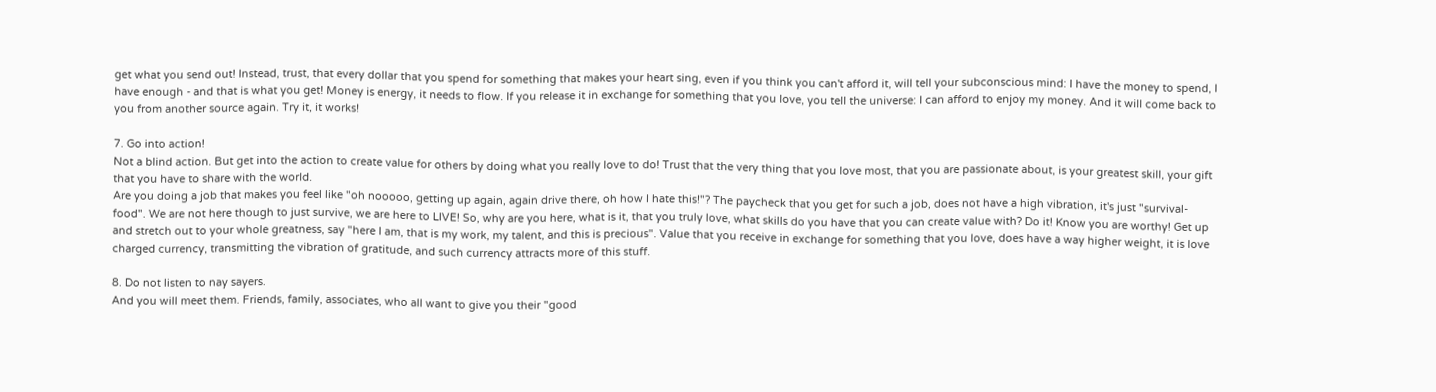get what you send out! Instead, trust, that every dollar that you spend for something that makes your heart sing, even if you think you can't afford it, will tell your subconscious mind: I have the money to spend, I have enough - and that is what you get! Money is energy, it needs to flow. If you release it in exchange for something that you love, you tell the universe: I can afford to enjoy my money. And it will come back to you from another source again. Try it, it works!

7. Go into action!
Not a blind action. But get into the action to create value for others by doing what you really love to do! Trust that the very thing that you love most, that you are passionate about, is your greatest skill, your gift that you have to share with the world.
Are you doing a job that makes you feel like "oh nooooo, getting up again, again drive there, oh how I hate this!"? The paycheck that you get for such a job, does not have a high vibration, it's just "survival-food". We are not here though to just survive, we are here to LIVE! So, why are you here, what is it, that you truly love, what skills do you have that you can create value with? Do it! Know you are worthy! Get up and stretch out to your whole greatness, say "here I am, that is my work, my talent, and this is precious". Value that you receive in exchange for something that you love, does have a way higher weight, it is love charged currency, transmitting the vibration of gratitude, and such currency attracts more of this stuff.

8. Do not listen to nay sayers.
And you will meet them. Friends, family, associates, who all want to give you their "good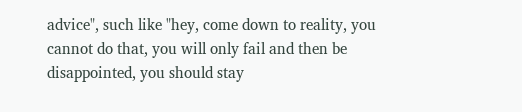advice", such like "hey, come down to reality, you cannot do that, you will only fail and then be disappointed, you should stay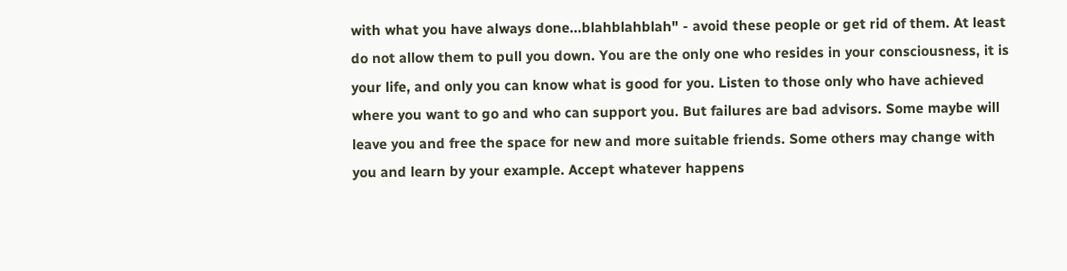with what you have always done...blahblahblah" - avoid these people or get rid of them. At least do not allow them to pull you down. You are the only one who resides in your consciousness, it is your life, and only you can know what is good for you. Listen to those only who have achieved where you want to go and who can support you. But failures are bad advisors. Some maybe will leave you and free the space for new and more suitable friends. Some others may change with you and learn by your example. Accept whatever happens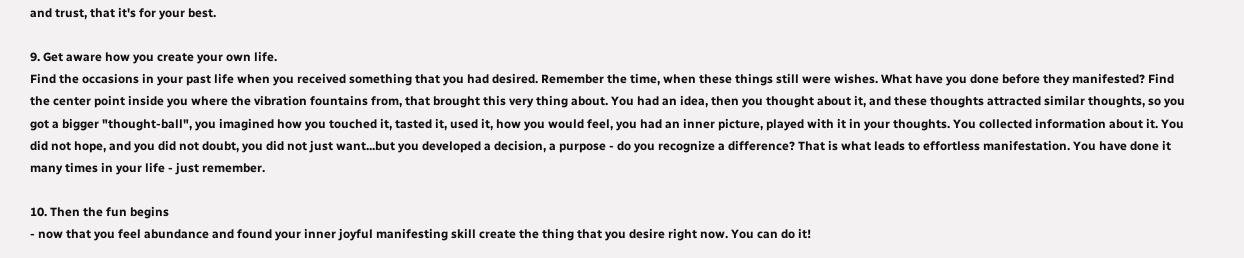and trust, that it's for your best.

9. Get aware how you create your own life.
Find the occasions in your past life when you received something that you had desired. Remember the time, when these things still were wishes. What have you done before they manifested? Find the center point inside you where the vibration fountains from, that brought this very thing about. You had an idea, then you thought about it, and these thoughts attracted similar thoughts, so you got a bigger "thought-ball", you imagined how you touched it, tasted it, used it, how you would feel, you had an inner picture, played with it in your thoughts. You collected information about it. You did not hope, and you did not doubt, you did not just want...but you developed a decision, a purpose - do you recognize a difference? That is what leads to effortless manifestation. You have done it many times in your life - just remember.

10. Then the fun begins
- now that you feel abundance and found your inner joyful manifesting skill create the thing that you desire right now. You can do it!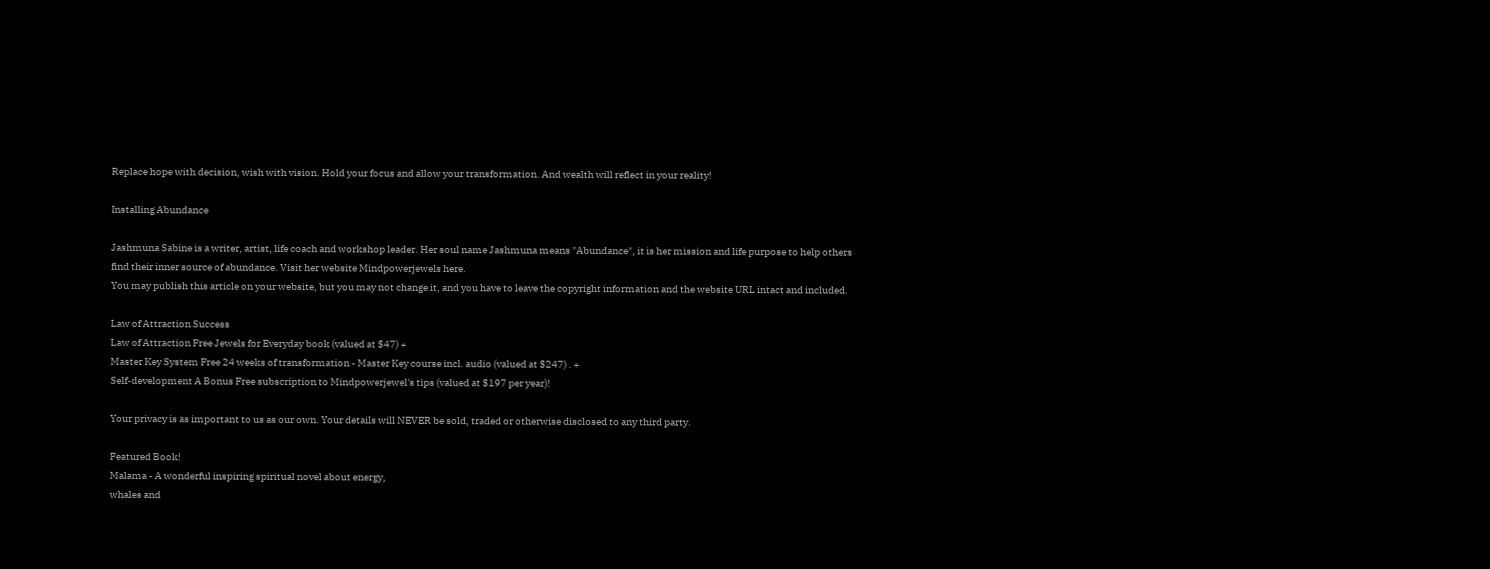Replace hope with decision, wish with vision. Hold your focus and allow your transformation. And wealth will reflect in your reality!

Installing Abundance

Jashmuna Sabine is a writer, artist, life coach and workshop leader. Her soul name Jashmuna means "Abundance", it is her mission and life purpose to help others find their inner source of abundance. Visit her website Mindpowerjewels here.
You may publish this article on your website, but you may not change it, and you have to leave the copyright information and the website URL intact and included.

Law of Attraction Success
Law of Attraction Free Jewels for Everyday book (valued at $47) +
Master Key System Free 24 weeks of transformation - Master Key course incl. audio (valued at $247) . +
Self-development A Bonus Free subscription to Mindpowerjewel's tips (valued at $197 per year)!

Your privacy is as important to us as our own. Your details will NEVER be sold, traded or otherwise disclosed to any third party.

Featured Book!
Malama - A wonderful inspiring spiritual novel about energy,
whales and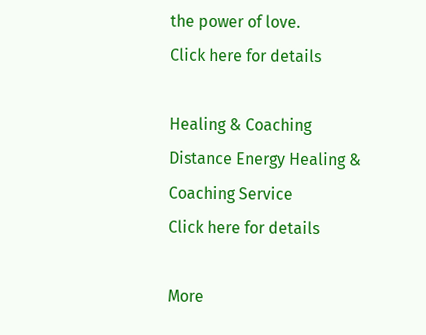the power of love.
Click here for details

Healing & Coaching
Distance Energy Healing & Coaching Service
Click here for details

More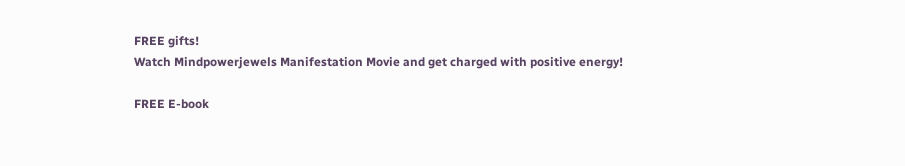FREE gifts!
Watch Mindpowerjewels Manifestation Movie and get charged with positive energy!

FREE E-book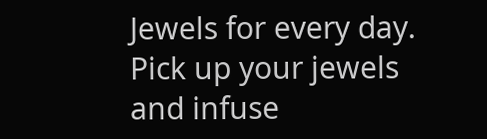Jewels for every day. Pick up your jewels and infuse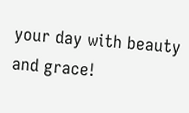your day with beauty and grace!